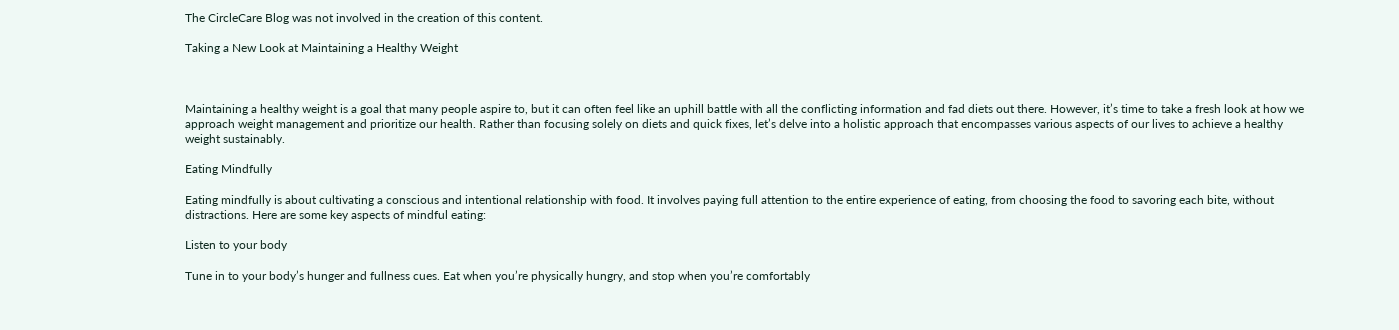The CircleCare Blog was not involved in the creation of this content.

Taking a New Look at Maintaining a Healthy Weight



Maintaining a healthy weight is a goal that many people aspire to, but it can often feel like an uphill battle with all the conflicting information and fad diets out there. However, it’s time to take a fresh look at how we approach weight management and prioritize our health. Rather than focusing solely on diets and quick fixes, let’s delve into a holistic approach that encompasses various aspects of our lives to achieve a healthy weight sustainably.

Eating Mindfully

Eating mindfully is about cultivating a conscious and intentional relationship with food. It involves paying full attention to the entire experience of eating, from choosing the food to savoring each bite, without distractions. Here are some key aspects of mindful eating:

Listen to your body

Tune in to your body’s hunger and fullness cues. Eat when you’re physically hungry, and stop when you’re comfortably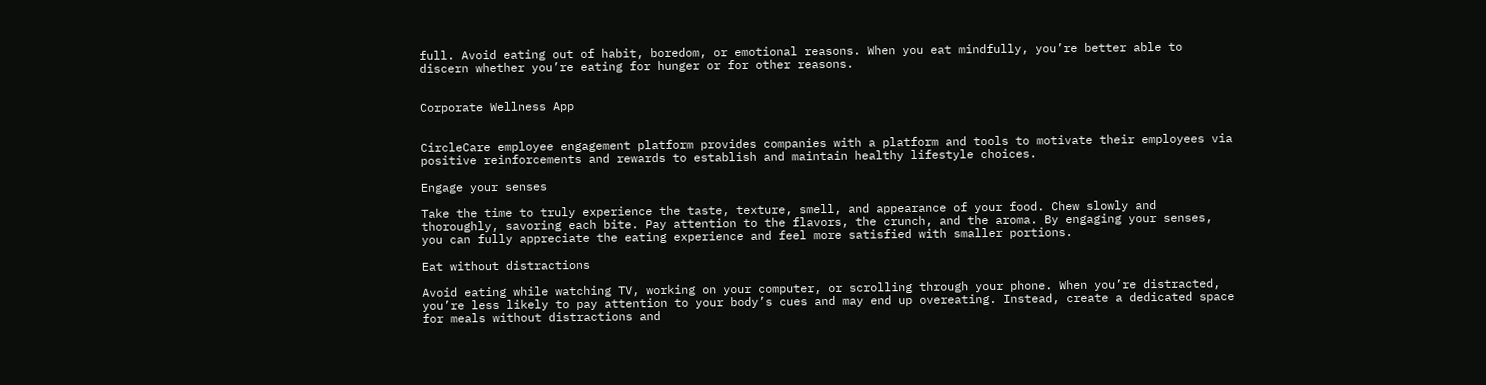full. Avoid eating out of habit, boredom, or emotional reasons. When you eat mindfully, you’re better able to discern whether you’re eating for hunger or for other reasons.


Corporate Wellness App


CircleCare employee engagement platform provides companies with a platform and tools to motivate their employees via positive reinforcements and rewards to establish and maintain healthy lifestyle choices.

Engage your senses

Take the time to truly experience the taste, texture, smell, and appearance of your food. Chew slowly and thoroughly, savoring each bite. Pay attention to the flavors, the crunch, and the aroma. By engaging your senses, you can fully appreciate the eating experience and feel more satisfied with smaller portions.

Eat without distractions

Avoid eating while watching TV, working on your computer, or scrolling through your phone. When you’re distracted, you’re less likely to pay attention to your body’s cues and may end up overeating. Instead, create a dedicated space for meals without distractions and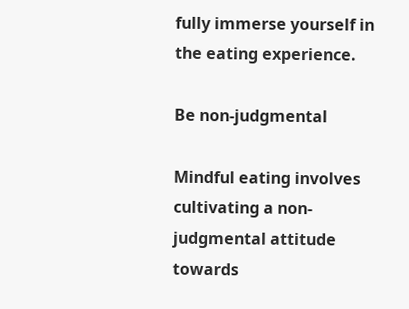fully immerse yourself in the eating experience.

Be non-judgmental

Mindful eating involves cultivating a non-judgmental attitude towards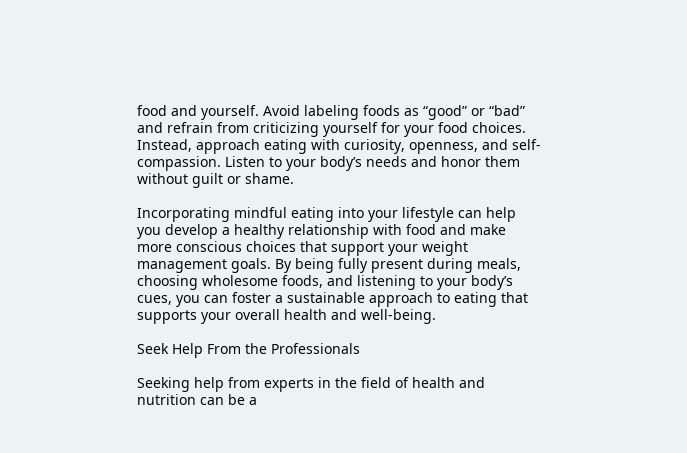food and yourself. Avoid labeling foods as “good” or “bad” and refrain from criticizing yourself for your food choices. Instead, approach eating with curiosity, openness, and self-compassion. Listen to your body’s needs and honor them without guilt or shame.

Incorporating mindful eating into your lifestyle can help you develop a healthy relationship with food and make more conscious choices that support your weight management goals. By being fully present during meals, choosing wholesome foods, and listening to your body’s cues, you can foster a sustainable approach to eating that supports your overall health and well-being.

Seek Help From the Professionals

Seeking help from experts in the field of health and nutrition can be a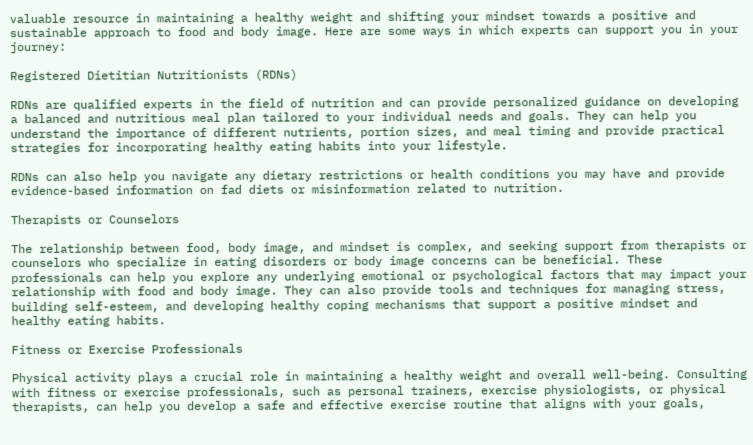valuable resource in maintaining a healthy weight and shifting your mindset towards a positive and sustainable approach to food and body image. Here are some ways in which experts can support you in your journey:

Registered Dietitian Nutritionists (RDNs)

RDNs are qualified experts in the field of nutrition and can provide personalized guidance on developing a balanced and nutritious meal plan tailored to your individual needs and goals. They can help you understand the importance of different nutrients, portion sizes, and meal timing and provide practical strategies for incorporating healthy eating habits into your lifestyle.

RDNs can also help you navigate any dietary restrictions or health conditions you may have and provide evidence-based information on fad diets or misinformation related to nutrition.

Therapists or Counselors

The relationship between food, body image, and mindset is complex, and seeking support from therapists or counselors who specialize in eating disorders or body image concerns can be beneficial. These professionals can help you explore any underlying emotional or psychological factors that may impact your relationship with food and body image. They can also provide tools and techniques for managing stress, building self-esteem, and developing healthy coping mechanisms that support a positive mindset and healthy eating habits.

Fitness or Exercise Professionals

Physical activity plays a crucial role in maintaining a healthy weight and overall well-being. Consulting with fitness or exercise professionals, such as personal trainers, exercise physiologists, or physical therapists, can help you develop a safe and effective exercise routine that aligns with your goals,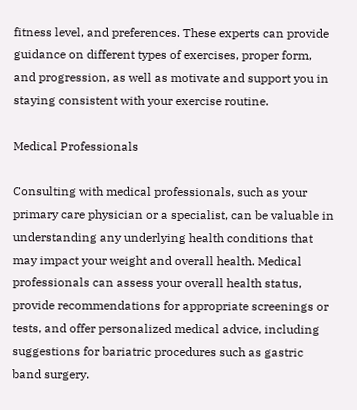fitness level, and preferences. These experts can provide guidance on different types of exercises, proper form, and progression, as well as motivate and support you in staying consistent with your exercise routine.

Medical Professionals

Consulting with medical professionals, such as your primary care physician or a specialist, can be valuable in understanding any underlying health conditions that may impact your weight and overall health. Medical professionals can assess your overall health status, provide recommendations for appropriate screenings or tests, and offer personalized medical advice, including suggestions for bariatric procedures such as gastric band surgery.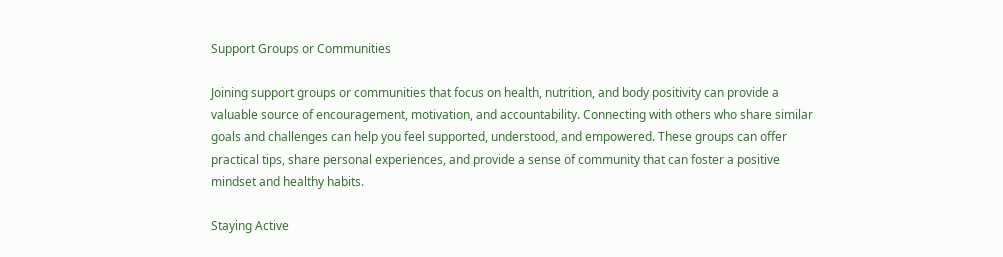Support Groups or Communities

Joining support groups or communities that focus on health, nutrition, and body positivity can provide a valuable source of encouragement, motivation, and accountability. Connecting with others who share similar goals and challenges can help you feel supported, understood, and empowered. These groups can offer practical tips, share personal experiences, and provide a sense of community that can foster a positive mindset and healthy habits.

Staying Active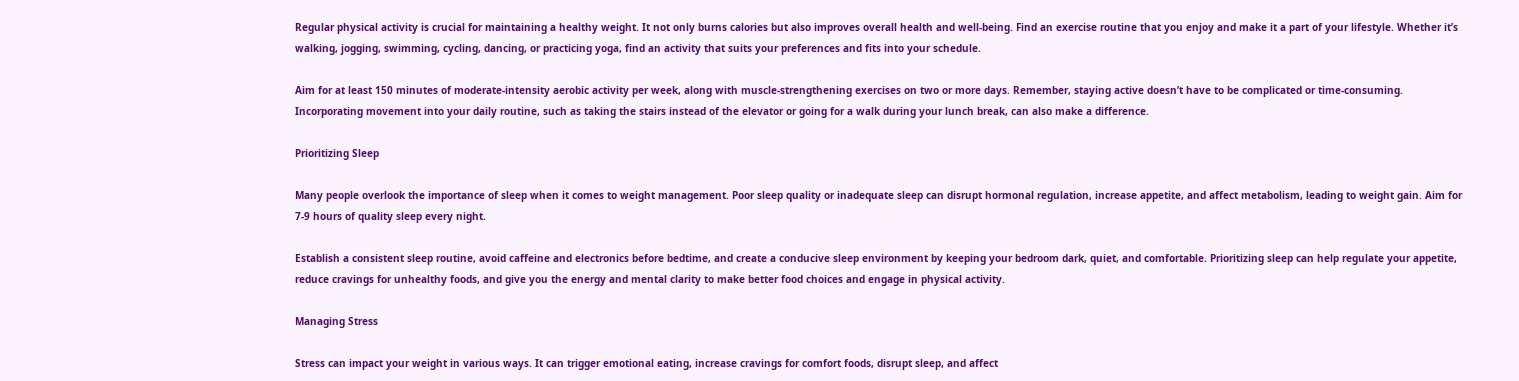Regular physical activity is crucial for maintaining a healthy weight. It not only burns calories but also improves overall health and well-being. Find an exercise routine that you enjoy and make it a part of your lifestyle. Whether it’s walking, jogging, swimming, cycling, dancing, or practicing yoga, find an activity that suits your preferences and fits into your schedule.

Aim for at least 150 minutes of moderate-intensity aerobic activity per week, along with muscle-strengthening exercises on two or more days. Remember, staying active doesn’t have to be complicated or time-consuming. Incorporating movement into your daily routine, such as taking the stairs instead of the elevator or going for a walk during your lunch break, can also make a difference.

Prioritizing Sleep

Many people overlook the importance of sleep when it comes to weight management. Poor sleep quality or inadequate sleep can disrupt hormonal regulation, increase appetite, and affect metabolism, leading to weight gain. Aim for 7-9 hours of quality sleep every night.

Establish a consistent sleep routine, avoid caffeine and electronics before bedtime, and create a conducive sleep environment by keeping your bedroom dark, quiet, and comfortable. Prioritizing sleep can help regulate your appetite, reduce cravings for unhealthy foods, and give you the energy and mental clarity to make better food choices and engage in physical activity.

Managing Stress

Stress can impact your weight in various ways. It can trigger emotional eating, increase cravings for comfort foods, disrupt sleep, and affect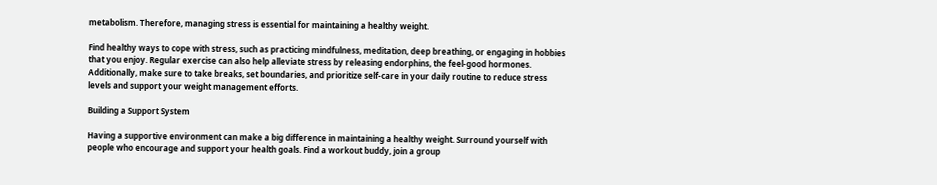metabolism. Therefore, managing stress is essential for maintaining a healthy weight.

Find healthy ways to cope with stress, such as practicing mindfulness, meditation, deep breathing, or engaging in hobbies that you enjoy. Regular exercise can also help alleviate stress by releasing endorphins, the feel-good hormones. Additionally, make sure to take breaks, set boundaries, and prioritize self-care in your daily routine to reduce stress levels and support your weight management efforts.

Building a Support System

Having a supportive environment can make a big difference in maintaining a healthy weight. Surround yourself with people who encourage and support your health goals. Find a workout buddy, join a group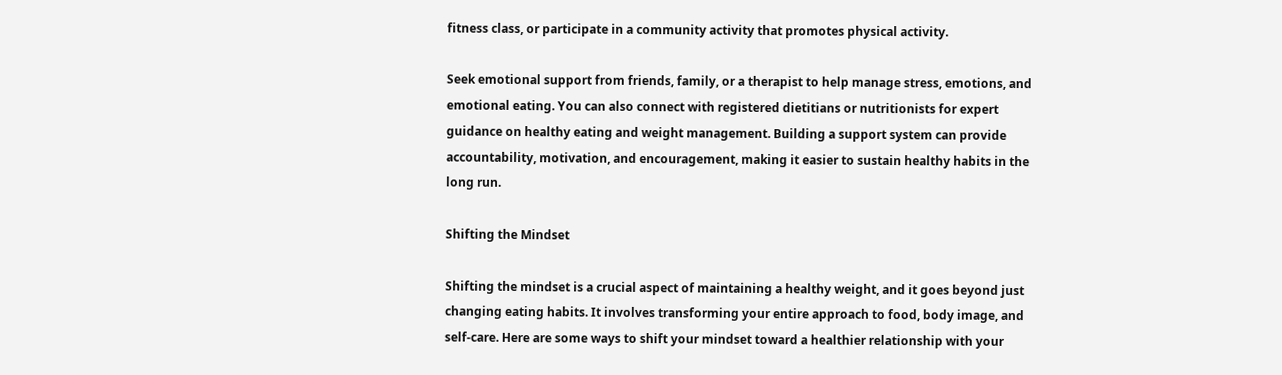fitness class, or participate in a community activity that promotes physical activity.

Seek emotional support from friends, family, or a therapist to help manage stress, emotions, and emotional eating. You can also connect with registered dietitians or nutritionists for expert guidance on healthy eating and weight management. Building a support system can provide accountability, motivation, and encouragement, making it easier to sustain healthy habits in the long run.

Shifting the Mindset

Shifting the mindset is a crucial aspect of maintaining a healthy weight, and it goes beyond just changing eating habits. It involves transforming your entire approach to food, body image, and self-care. Here are some ways to shift your mindset toward a healthier relationship with your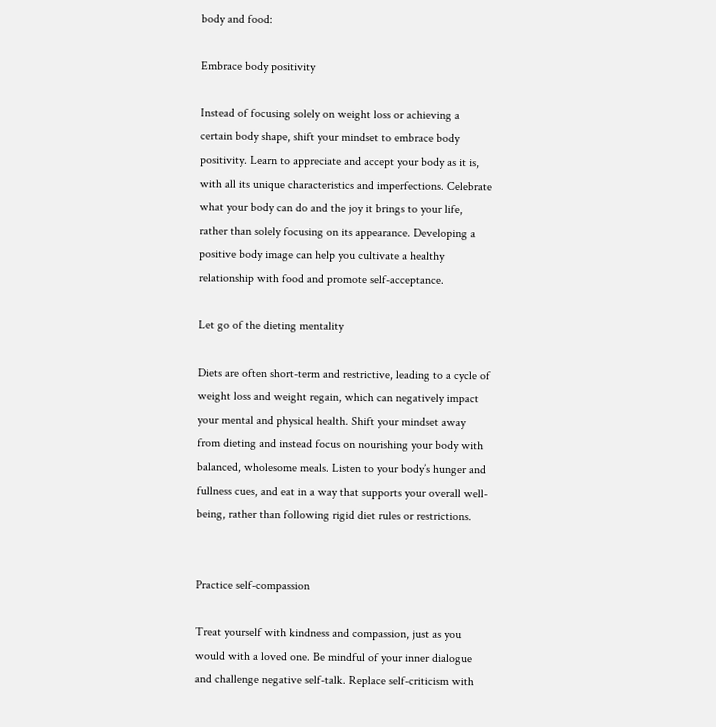body and food:

Embrace body positivity

Instead of focusing solely on weight loss or achieving a certain body shape, shift your mindset to embrace body positivity. Learn to appreciate and accept your body as it is, with all its unique characteristics and imperfections. Celebrate what your body can do and the joy it brings to your life, rather than solely focusing on its appearance. Developing a positive body image can help you cultivate a healthy relationship with food and promote self-acceptance.

Let go of the dieting mentality

Diets are often short-term and restrictive, leading to a cycle of weight loss and weight regain, which can negatively impact your mental and physical health. Shift your mindset away from dieting and instead focus on nourishing your body with balanced, wholesome meals. Listen to your body’s hunger and fullness cues, and eat in a way that supports your overall well-being, rather than following rigid diet rules or restrictions.


Practice self-compassion

Treat yourself with kindness and compassion, just as you would with a loved one. Be mindful of your inner dialogue and challenge negative self-talk. Replace self-criticism with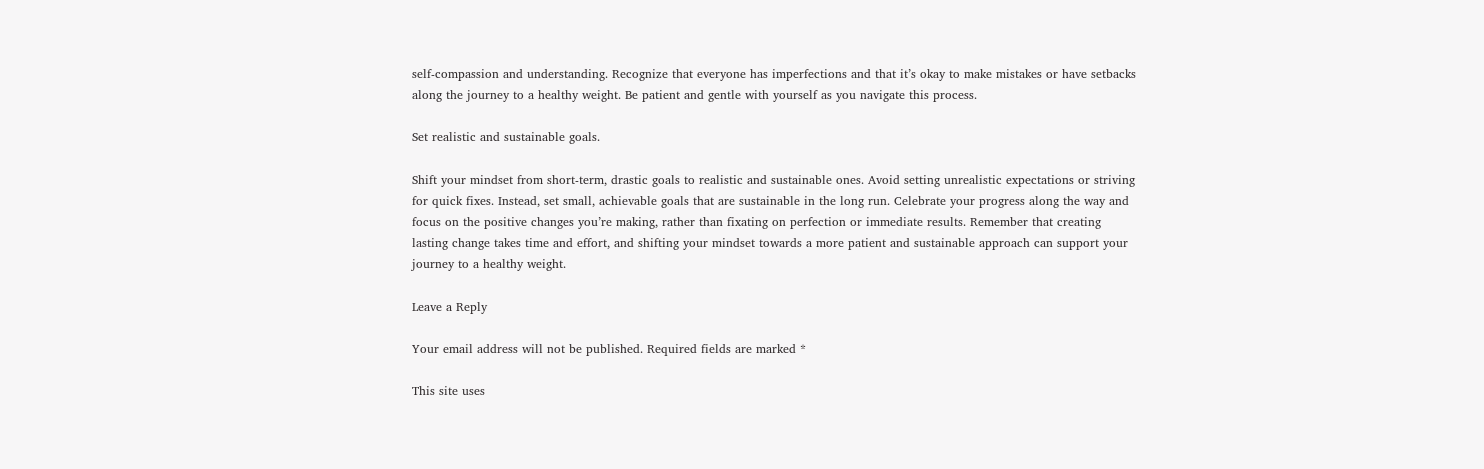self-compassion and understanding. Recognize that everyone has imperfections and that it’s okay to make mistakes or have setbacks along the journey to a healthy weight. Be patient and gentle with yourself as you navigate this process.

Set realistic and sustainable goals.

Shift your mindset from short-term, drastic goals to realistic and sustainable ones. Avoid setting unrealistic expectations or striving for quick fixes. Instead, set small, achievable goals that are sustainable in the long run. Celebrate your progress along the way and focus on the positive changes you’re making, rather than fixating on perfection or immediate results. Remember that creating lasting change takes time and effort, and shifting your mindset towards a more patient and sustainable approach can support your journey to a healthy weight.

Leave a Reply

Your email address will not be published. Required fields are marked *

This site uses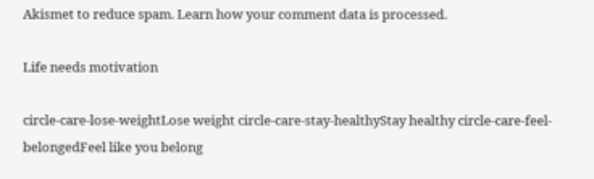Akismet to reduce spam. Learn how your comment data is processed.

Life needs motivation

circle-care-lose-weightLose weight circle-care-stay-healthyStay healthy circle-care-feel-belongedFeel like you belong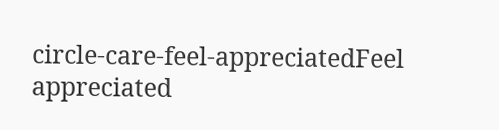circle-care-feel-appreciatedFeel appreciated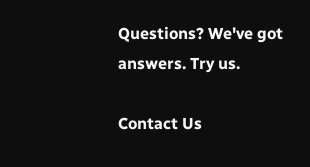Questions? We've got answers. Try us.

Contact Us